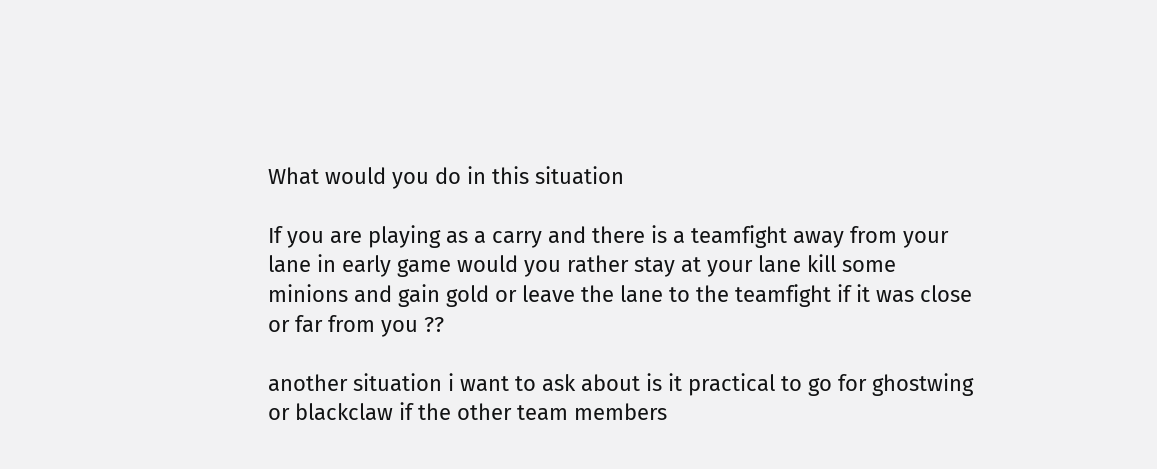What would you do in this situation

If you are playing as a carry and there is a teamfight away from your lane in early game would you rather stay at your lane kill some minions and gain gold or leave the lane to the teamfight if it was close or far from you ??

another situation i want to ask about is it practical to go for ghostwing or blackclaw if the other team members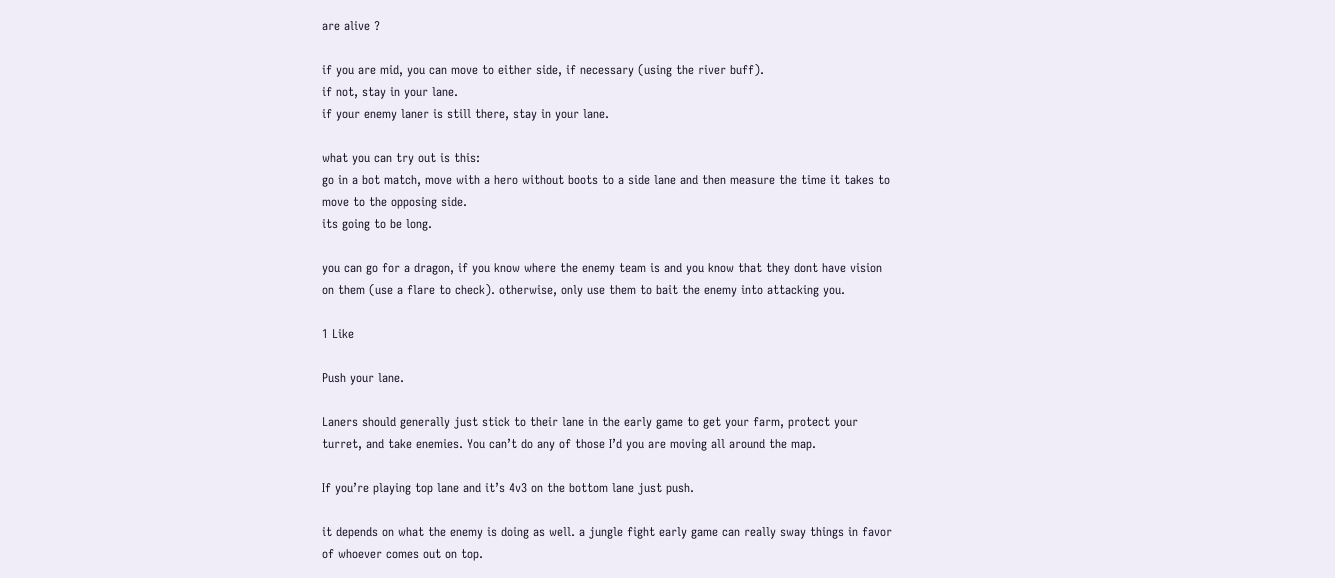are alive ?

if you are mid, you can move to either side, if necessary (using the river buff).
if not, stay in your lane.
if your enemy laner is still there, stay in your lane.

what you can try out is this:
go in a bot match, move with a hero without boots to a side lane and then measure the time it takes to move to the opposing side.
its going to be long.

you can go for a dragon, if you know where the enemy team is and you know that they dont have vision on them (use a flare to check). otherwise, only use them to bait the enemy into attacking you.

1 Like

Push your lane.

Laners should generally just stick to their lane in the early game to get your farm, protect your turret, and take enemies. You can’t do any of those I’d you are moving all around the map.

If you’re playing top lane and it’s 4v3 on the bottom lane just push.

it depends on what the enemy is doing as well. a jungle fight early game can really sway things in favor of whoever comes out on top.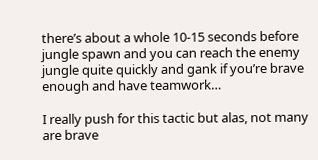there’s about a whole 10-15 seconds before jungle spawn and you can reach the enemy jungle quite quickly and gank if you’re brave enough and have teamwork…

I really push for this tactic but alas, not many are brave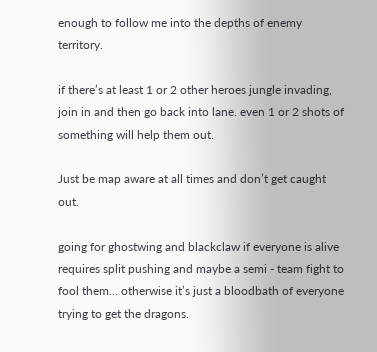enough to follow me into the depths of enemy territory.

if there’s at least 1 or 2 other heroes jungle invading, join in and then go back into lane. even 1 or 2 shots of something will help them out.

Just be map aware at all times and don’t get caught out.

going for ghostwing and blackclaw if everyone is alive requires split pushing and maybe a semi - team fight to fool them… otherwise it’s just a bloodbath of everyone trying to get the dragons.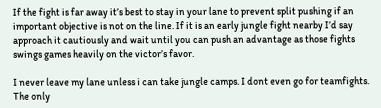If the fight is far away it’s best to stay in your lane to prevent split pushing if an important objective is not on the line. If it is an early jungle fight nearby I’d say approach it cautiously and wait until you can push an advantage as those fights swings games heavily on the victor’s favor.

I never leave my lane unless i can take jungle camps. I dont even go for teamfights. The only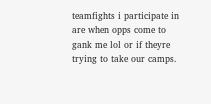teamfights i participate in are when opps come to gank me lol or if theyre trying to take our camps.